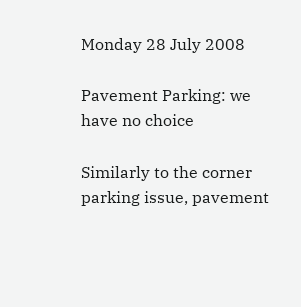Monday 28 July 2008

Pavement Parking: we have no choice

Similarly to the corner parking issue, pavement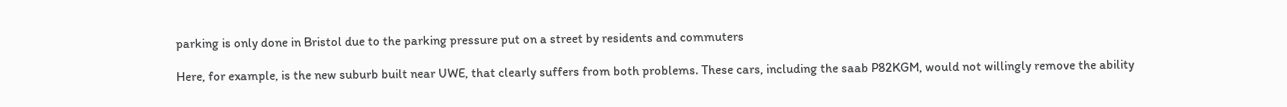parking is only done in Bristol due to the parking pressure put on a street by residents and commuters

Here, for example, is the new suburb built near UWE, that clearly suffers from both problems. These cars, including the saab P82KGM, would not willingly remove the ability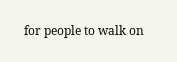for people to walk on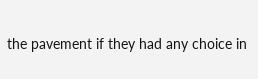the pavement if they had any choice in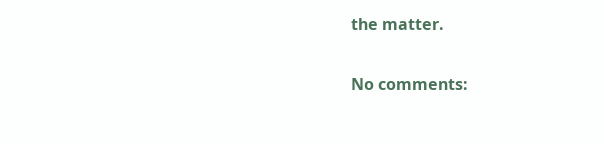the matter.

No comments: